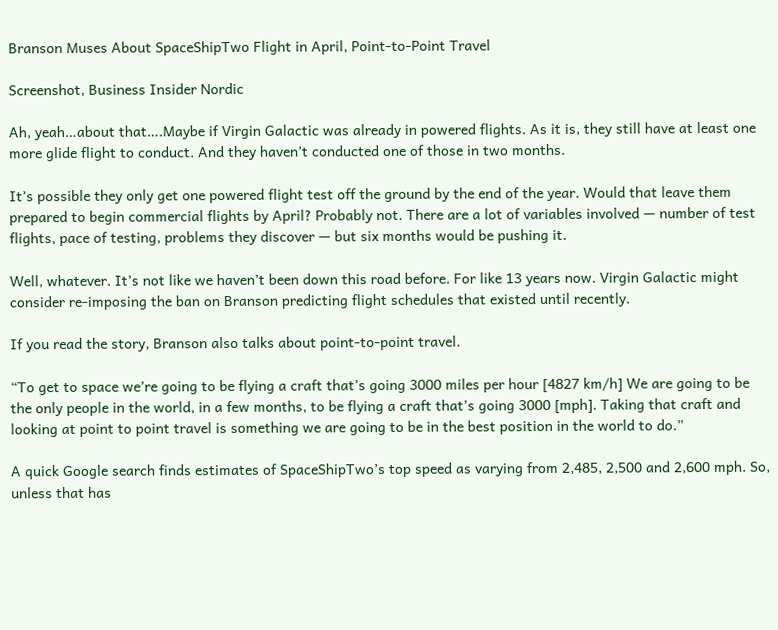Branson Muses About SpaceShipTwo Flight in April, Point-to-Point Travel

Screenshot, Business Insider Nordic

Ah, yeah…about that….Maybe if Virgin Galactic was already in powered flights. As it is, they still have at least one more glide flight to conduct. And they haven’t conducted one of those in two months.

It’s possible they only get one powered flight test off the ground by the end of the year. Would that leave them prepared to begin commercial flights by April? Probably not. There are a lot of variables involved — number of test flights, pace of testing, problems they discover — but six months would be pushing it.

Well, whatever. It’s not like we haven’t been down this road before. For like 13 years now. Virgin Galactic might consider re-imposing the ban on Branson predicting flight schedules that existed until recently.

If you read the story, Branson also talks about point-to-point travel.

“To get to space we’re going to be flying a craft that’s going 3000 miles per hour [4827 km/h] We are going to be the only people in the world, in a few months, to be flying a craft that’s going 3000 [mph]. Taking that craft and looking at point to point travel is something we are going to be in the best position in the world to do.”

A quick Google search finds estimates of SpaceShipTwo’s top speed as varying from 2,485, 2,500 and 2,600 mph. So, unless that has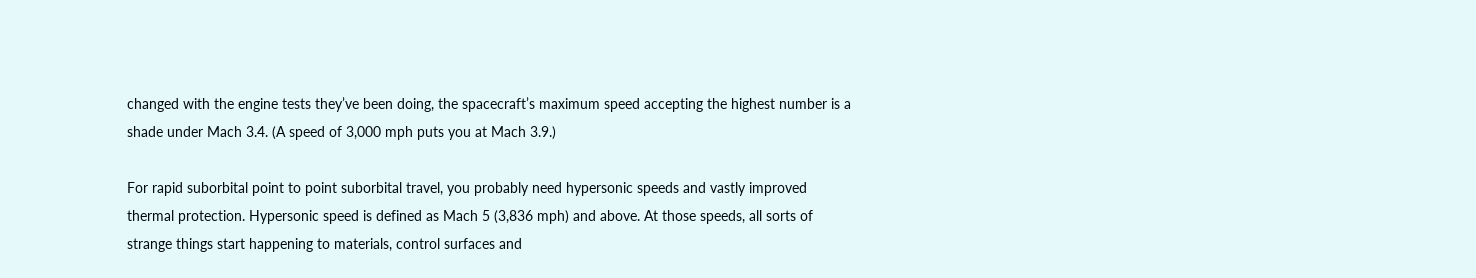changed with the engine tests they’ve been doing, the spacecraft’s maximum speed accepting the highest number is a shade under Mach 3.4. (A speed of 3,000 mph puts you at Mach 3.9.)

For rapid suborbital point to point suborbital travel, you probably need hypersonic speeds and vastly improved thermal protection. Hypersonic speed is defined as Mach 5 (3,836 mph) and above. At those speeds, all sorts of strange things start happening to materials, control surfaces and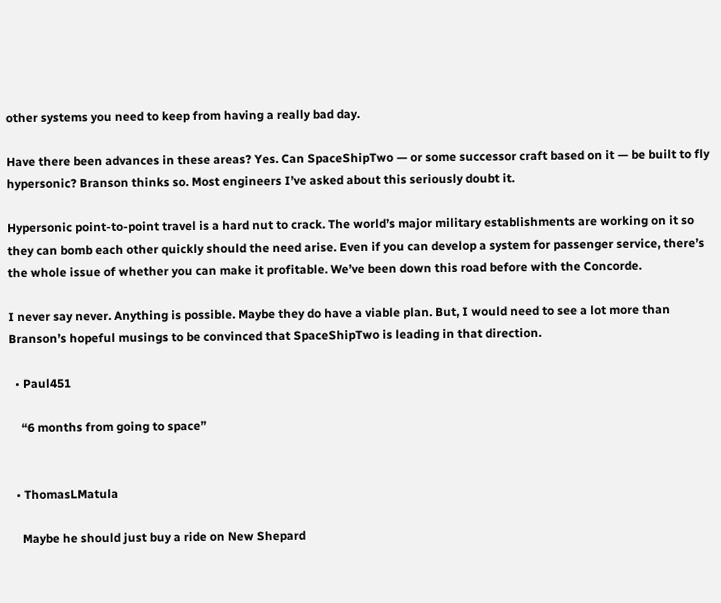other systems you need to keep from having a really bad day.

Have there been advances in these areas? Yes. Can SpaceShipTwo — or some successor craft based on it — be built to fly hypersonic? Branson thinks so. Most engineers I’ve asked about this seriously doubt it.

Hypersonic point-to-point travel is a hard nut to crack. The world’s major military establishments are working on it so they can bomb each other quickly should the need arise. Even if you can develop a system for passenger service, there’s the whole issue of whether you can make it profitable. We’ve been down this road before with the Concorde.

I never say never. Anything is possible. Maybe they do have a viable plan. But, I would need to see a lot more than Branson’s hopeful musings to be convinced that SpaceShipTwo is leading in that direction.

  • Paul451

    “6 months from going to space”


  • ThomasLMatula

    Maybe he should just buy a ride on New Shepard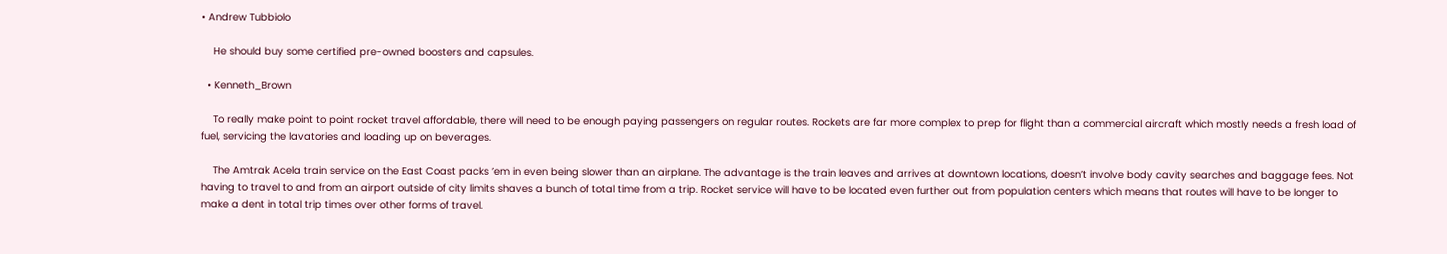• Andrew Tubbiolo

    He should buy some certified pre-owned boosters and capsules.

  • Kenneth_Brown

    To really make point to point rocket travel affordable, there will need to be enough paying passengers on regular routes. Rockets are far more complex to prep for flight than a commercial aircraft which mostly needs a fresh load of fuel, servicing the lavatories and loading up on beverages.

    The Amtrak Acela train service on the East Coast packs ’em in even being slower than an airplane. The advantage is the train leaves and arrives at downtown locations, doesn’t involve body cavity searches and baggage fees. Not having to travel to and from an airport outside of city limits shaves a bunch of total time from a trip. Rocket service will have to be located even further out from population centers which means that routes will have to be longer to make a dent in total trip times over other forms of travel.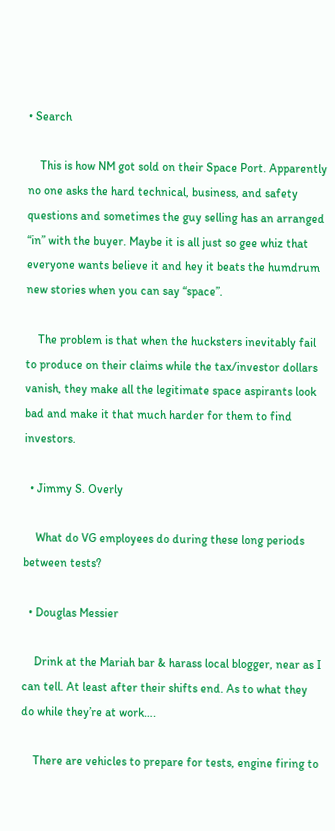• Search

    This is how NM got sold on their Space Port. Apparently no one asks the hard technical, business, and safety questions and sometimes the guy selling has an arranged “in” with the buyer. Maybe it is all just so gee whiz that everyone wants believe it and hey it beats the humdrum new stories when you can say “space”.

    The problem is that when the hucksters inevitably fail to produce on their claims while the tax/investor dollars vanish, they make all the legitimate space aspirants look bad and make it that much harder for them to find investors.

  • Jimmy S. Overly

    What do VG employees do during these long periods between tests?

  • Douglas Messier

    Drink at the Mariah bar & harass local blogger, near as I can tell. At least after their shifts end. As to what they do while they’re at work….

    There are vehicles to prepare for tests, engine firing to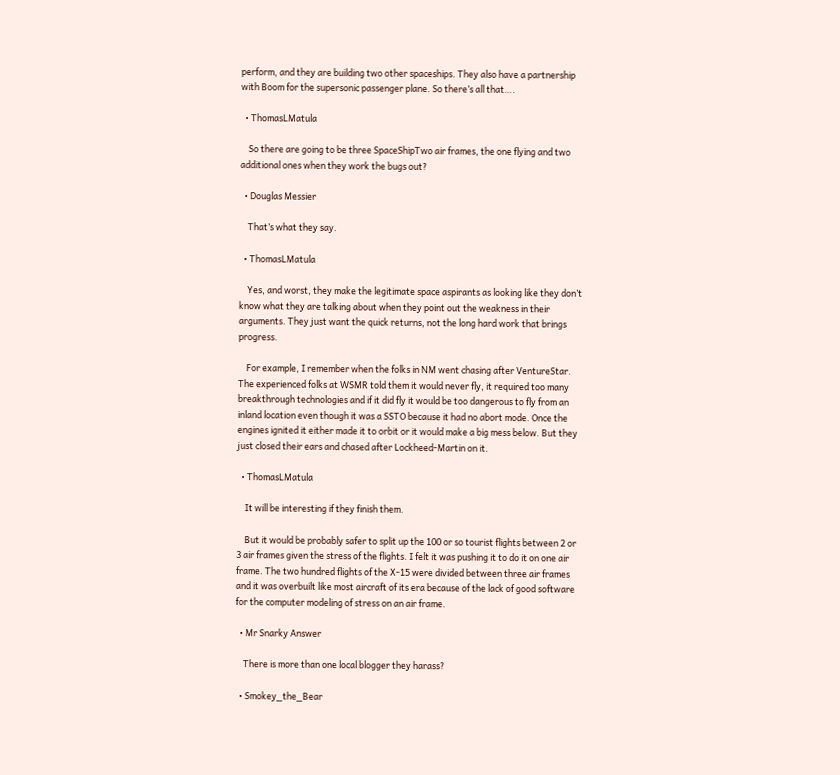perform, and they are building two other spaceships. They also have a partnership with Boom for the supersonic passenger plane. So there’s all that….

  • ThomasLMatula

    So there are going to be three SpaceShipTwo air frames, the one flying and two additional ones when they work the bugs out?

  • Douglas Messier

    That’s what they say.

  • ThomasLMatula

    Yes, and worst, they make the legitimate space aspirants as looking like they don’t know what they are talking about when they point out the weakness in their arguments. They just want the quick returns, not the long hard work that brings progress.

    For example, I remember when the folks in NM went chasing after VentureStar. The experienced folks at WSMR told them it would never fly, it required too many breakthrough technologies and if it did fly it would be too dangerous to fly from an inland location even though it was a SSTO because it had no abort mode. Once the engines ignited it either made it to orbit or it would make a big mess below. But they just closed their ears and chased after Lockheed-Martin on it.

  • ThomasLMatula

    It will be interesting if they finish them.

    But it would be probably safer to split up the 100 or so tourist flights between 2 or 3 air frames given the stress of the flights. I felt it was pushing it to do it on one air frame. The two hundred flights of the X-15 were divided between three air frames and it was overbuilt like most aircraft of its era because of the lack of good software for the computer modeling of stress on an air frame.

  • Mr Snarky Answer

    There is more than one local blogger they harass?

  • Smokey_the_Bear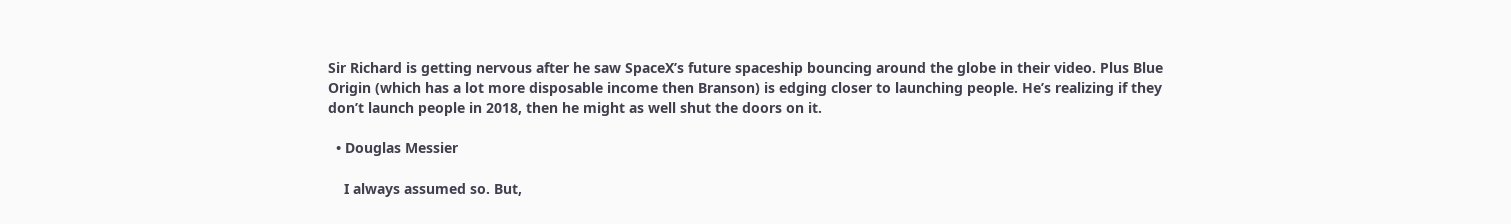Sir Richard is getting nervous after he saw SpaceX’s future spaceship bouncing around the globe in their video. Plus Blue Origin (which has a lot more disposable income then Branson) is edging closer to launching people. He’s realizing if they don’t launch people in 2018, then he might as well shut the doors on it.

  • Douglas Messier

    I always assumed so. But,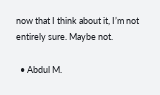now that I think about it, I’m not entirely sure. Maybe not.

  • Abdul M.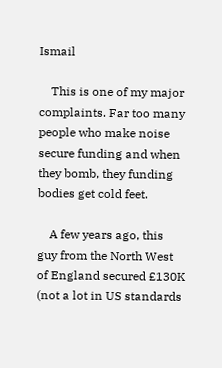Ismail

    This is one of my major complaints. Far too many people who make noise secure funding and when they bomb, they funding bodies get cold feet.

    A few years ago, this guy from the North West of England secured £130K (not a lot in US standards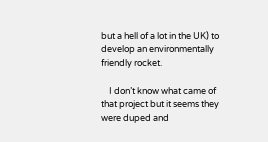but a hell of a lot in the UK) to develop an environmentally friendly rocket.

    I don’t know what came of that project but it seems they were duped and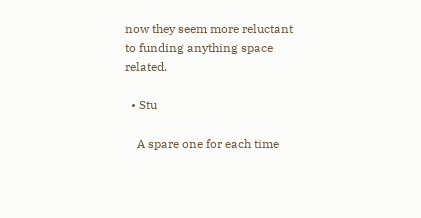now they seem more reluctant to funding anything space related.

  • Stu

    A spare one for each time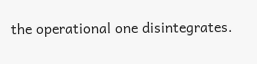the operational one disintegrates.